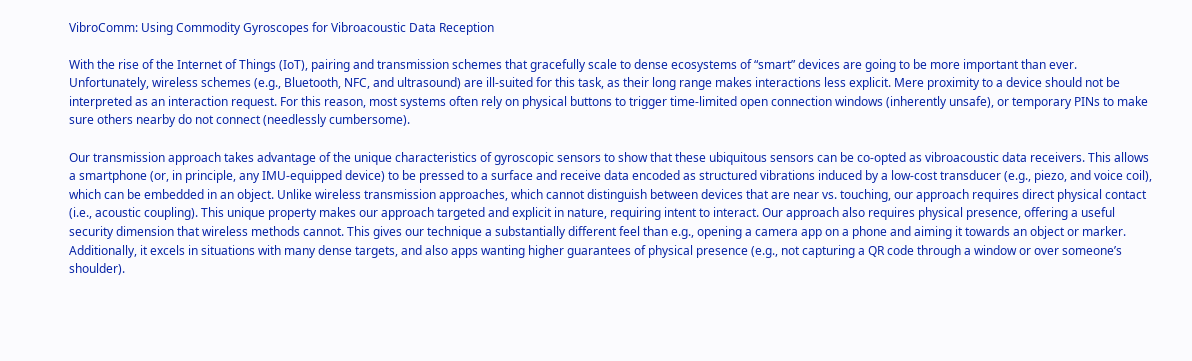VibroComm: Using Commodity Gyroscopes for Vibroacoustic Data Reception

With the rise of the Internet of Things (IoT), pairing and transmission schemes that gracefully scale to dense ecosystems of “smart” devices are going to be more important than ever. Unfortunately, wireless schemes (e.g., Bluetooth, NFC, and ultrasound) are ill-suited for this task, as their long range makes interactions less explicit. Mere proximity to a device should not be interpreted as an interaction request. For this reason, most systems often rely on physical buttons to trigger time-limited open connection windows (inherently unsafe), or temporary PINs to make sure others nearby do not connect (needlessly cumbersome).

Our transmission approach takes advantage of the unique characteristics of gyroscopic sensors to show that these ubiquitous sensors can be co-opted as vibroacoustic data receivers. This allows a smartphone (or, in principle, any IMU-equipped device) to be pressed to a surface and receive data encoded as structured vibrations induced by a low-cost transducer (e.g., piezo, and voice coil), which can be embedded in an object. Unlike wireless transmission approaches, which cannot distinguish between devices that are near vs. touching, our approach requires direct physical contact (i.e., acoustic coupling). This unique property makes our approach targeted and explicit in nature, requiring intent to interact. Our approach also requires physical presence, offering a useful security dimension that wireless methods cannot. This gives our technique a substantially different feel than e.g., opening a camera app on a phone and aiming it towards an object or marker. Additionally, it excels in situations with many dense targets, and also apps wanting higher guarantees of physical presence (e.g., not capturing a QR code through a window or over someone’s shoulder).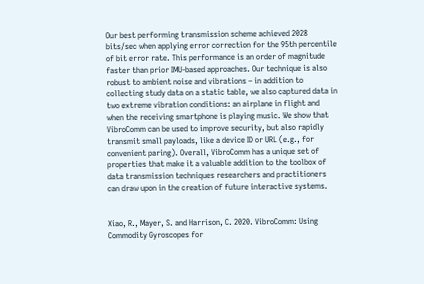Our best performing transmission scheme achieved 2028 bits/sec when applying error correction for the 95th percentile of bit error rate. This performance is an order of magnitude faster than prior IMU-based approaches. Our technique is also robust to ambient noise and vibrations – in addition to collecting study data on a static table, we also captured data in two extreme vibration conditions: an airplane in flight and when the receiving smartphone is playing music. We show that VibroComm can be used to improve security, but also rapidly transmit small payloads, like a device ID or URL (e.g., for convenient paring). Overall, VibroComm has a unique set of properties that make it a valuable addition to the toolbox of data transmission techniques researchers and practitioners can draw upon in the creation of future interactive systems.


Xiao, R., Mayer, S. and Harrison, C. 2020. VibroComm: Using Commodity Gyroscopes for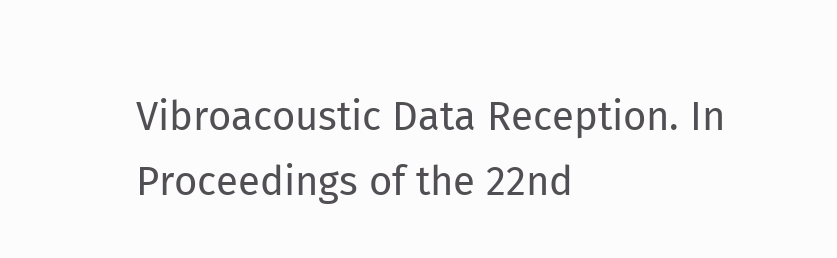Vibroacoustic Data Reception. In Proceedings of the 22nd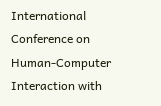International Conference on Human-Computer Interaction with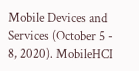Mobile Devices and Services (October 5 - 8, 2020). MobileHCI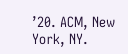’20. ACM, New York, NY.